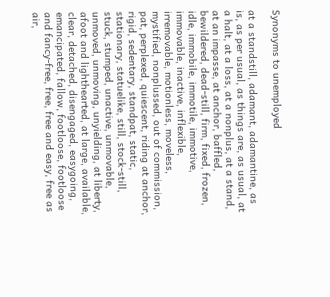Synonyms to unemployed

at a standstill, adamant, adamantine, as is, as per usual, as things are, as usual, at a halt, at a loss, at a nonplus, at a stand, at an impasse, at anchor, baffled, bewildered, dead-still, firm, fixed, frozen, idle, immobile, immotile, immotive, immovable, inactive, inflexible, irremovable, motionless, moveless, mystified, nonplussed, out of commission, pat, perplexed, quiescent, riding at anchor, rigid, sedentary, standpat, static, stationary, statuelike, still, stock-still, stuck, stumped, unactive, unmovable, unmoved, unmoving, unyielding, at liberty, afoot and lighthearted, at large, available, clear, detached, disengaged, easygoing, emancipated, fallow, footloose, footloose and fancy-free, free, free and easy, free as air,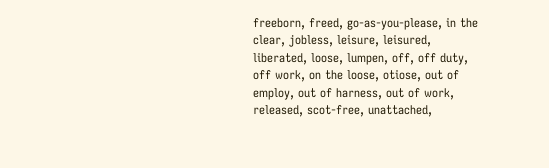freeborn, freed, go-as-you-please, in the clear, jobless, leisure, leisured, liberated, loose, lumpen, off, off duty, off work, on the loose, otiose, out of employ, out of harness, out of work, released, scot-free, unattached,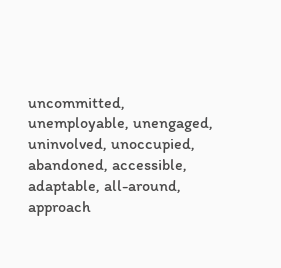uncommitted, unemployable, unengaged, uninvolved, unoccupied, abandoned, accessible, adaptable, all-around, approach